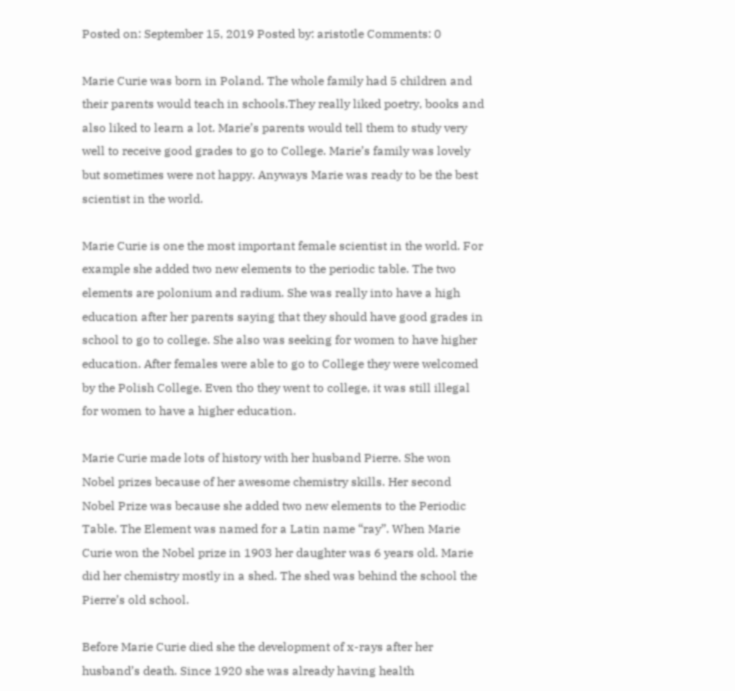Posted on: September 15, 2019 Posted by: aristotle Comments: 0

Marie Curie was born in Poland. The whole family had 5 children and their parents would teach in schools.They really liked poetry, books and also liked to learn a lot. Marie’s parents would tell them to study very well to receive good grades to go to College. Marie’s family was lovely but sometimes were not happy. Anyways Marie was ready to be the best scientist in the world.

Marie Curie is one the most important female scientist in the world. For example she added two new elements to the periodic table. The two elements are polonium and radium. She was really into have a high education after her parents saying that they should have good grades in school to go to college. She also was seeking for women to have higher education. After females were able to go to College they were welcomed by the Polish College. Even tho they went to college, it was still illegal for women to have a higher education.

Marie Curie made lots of history with her husband Pierre. She won Nobel prizes because of her awesome chemistry skills. Her second Nobel Prize was because she added two new elements to the Periodic Table. The Element was named for a Latin name “ray”. When Marie Curie won the Nobel prize in 1903 her daughter was 6 years old. Marie did her chemistry mostly in a shed. The shed was behind the school the Pierre’s old school.

Before Marie Curie died she the development of x-rays after her husband’s death. Since 1920 she was already having health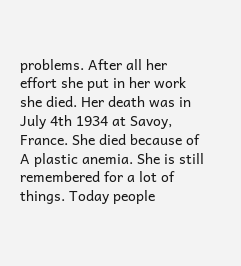problems. After all her effort she put in her work she died. Her death was in July 4th 1934 at Savoy, France. She died because of A plastic anemia. She is still remembered for a lot of things. Today people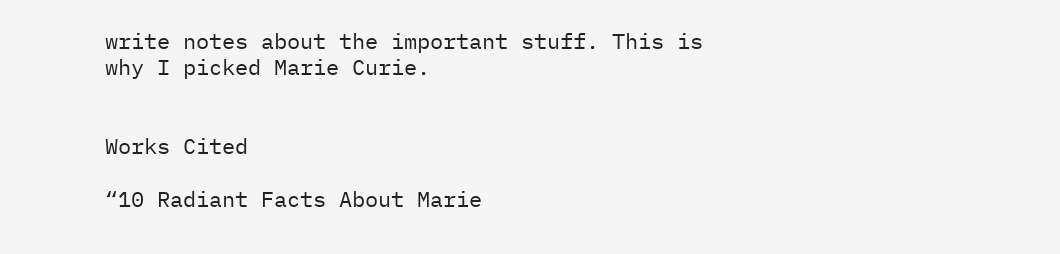write notes about the important stuff. This is why I picked Marie Curie.


Works Cited

“10 Radiant Facts About Marie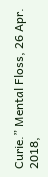Curie.” Mental Floss, 26 Apr. 2018,